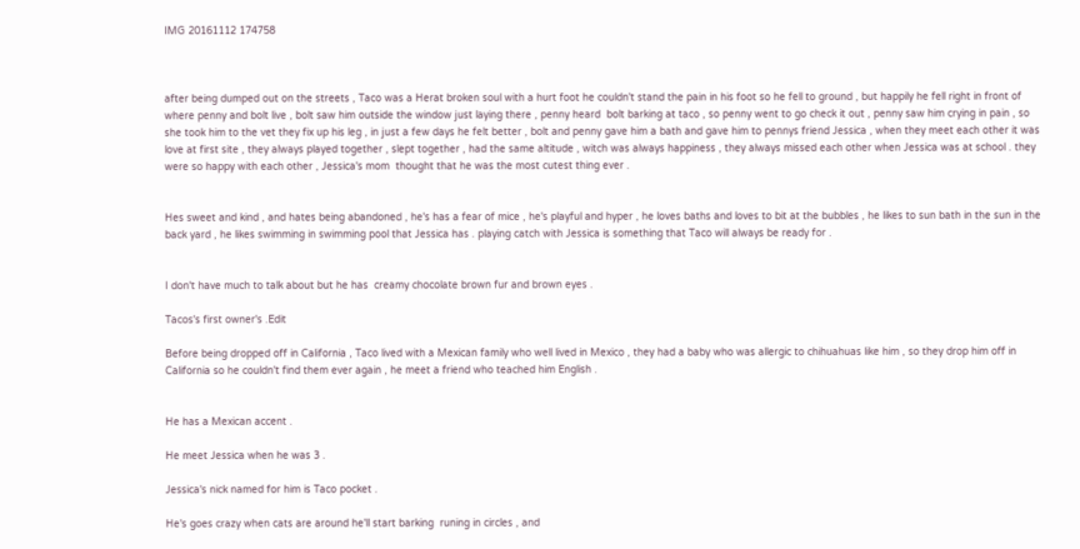IMG 20161112 174758



after being dumped out on the streets , Taco was a Herat broken soul with a hurt foot he couldn't stand the pain in his foot so he fell to ground , but happily he fell right in front of where penny and bolt live , bolt saw him outside the window just laying there , penny heard  bolt barking at taco , so penny went to go check it out , penny saw him crying in pain , so she took him to the vet they fix up his leg , in just a few days he felt better , bolt and penny gave him a bath and gave him to pennys friend Jessica , when they meet each other it was love at first site , they always played together , slept together , had the same altitude , witch was always happiness , they always missed each other when Jessica was at school . they were so happy with each other , Jessica's mom  thought that he was the most cutest thing ever .


Hes sweet and kind , and hates being abandoned , he's has a fear of mice , he's playful and hyper , he loves baths and loves to bit at the bubbles , he likes to sun bath in the sun in the back yard , he likes swimming in swimming pool that Jessica has . playing catch with Jessica is something that Taco will always be ready for .


I don't have much to talk about but he has  creamy chocolate brown fur and brown eyes .

Tacos's first owner's .Edit

Before being dropped off in California , Taco lived with a Mexican family who well lived in Mexico , they had a baby who was allergic to chihuahuas like him , so they drop him off in California so he couldn't find them ever again , he meet a friend who teached him English .


He has a Mexican accent .

He meet Jessica when he was 3 .

Jessica's nick named for him is Taco pocket .

He's goes crazy when cats are around he'll start barking  runing in circles , and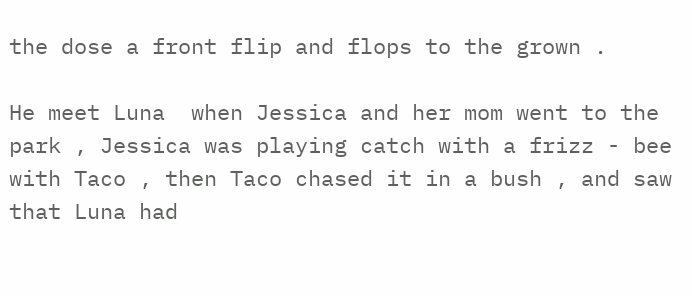the dose a front flip and flops to the grown .

He meet Luna  when Jessica and her mom went to the park , Jessica was playing catch with a frizz - bee with Taco , then Taco chased it in a bush , and saw that Luna had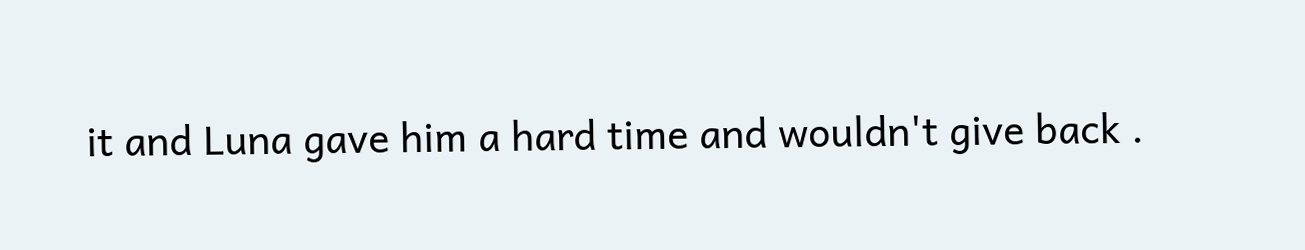it and Luna gave him a hard time and wouldn't give back .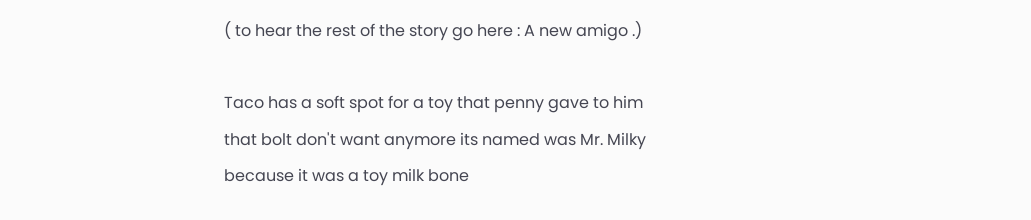( to hear the rest of the story go here : A new amigo .)

Taco has a soft spot for a toy that penny gave to him that bolt don't want anymore its named was Mr. Milky because it was a toy milk bone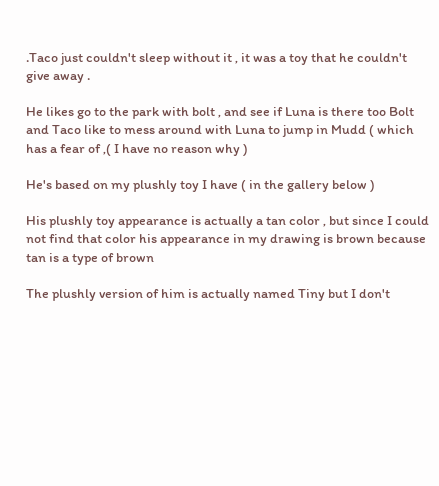.Taco just couldn't sleep without it , it was a toy that he couldn't give away .

He likes go to the park with bolt , and see if Luna is there too Bolt and Taco like to mess around with Luna to jump in Mudd ( which has a fear of ,( I have no reason why )

He's based on my plushly toy I have ( in the gallery below )

His plushly toy appearance is actually a tan color , but since I could not find that color his appearance in my drawing is brown because tan is a type of brown

The plushly version of him is actually named Tiny but I don't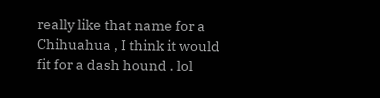really like that name for a Chihuahua , I think it would fit for a dash hound . lol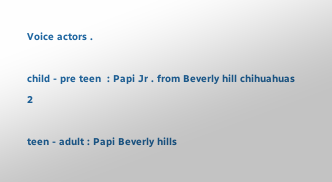Voice actors .

child - pre teen  : Papi Jr . from Beverly hill chihuahuas 2

teen - adult : Papi Beverly hills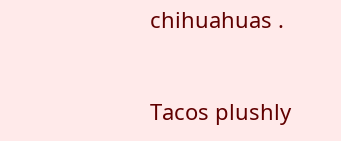chihuahuas .


Tacos plushly